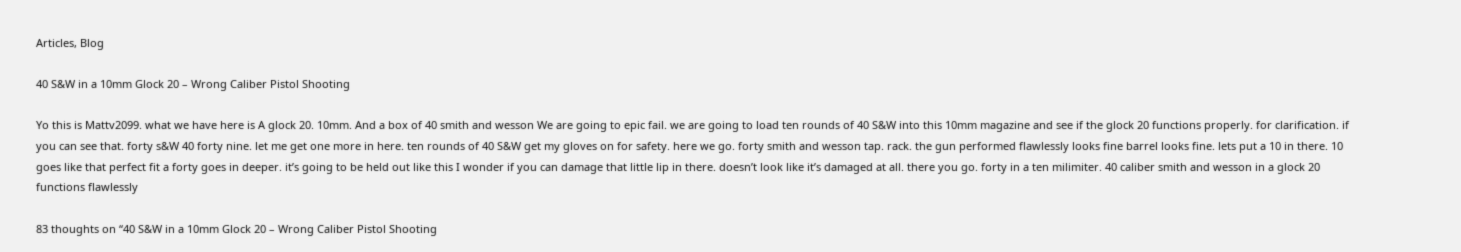Articles, Blog

40 S&W in a 10mm Glock 20 – Wrong Caliber Pistol Shooting

Yo this is Mattv2099. what we have here is A glock 20. 10mm. And a box of 40 smith and wesson We are going to epic fail. we are going to load ten rounds of 40 S&W into this 10mm magazine and see if the glock 20 functions properly. for clarification. if you can see that. forty s&W 40 forty nine. let me get one more in here. ten rounds of 40 S&W get my gloves on for safety. here we go. forty smith and wesson tap. rack. the gun performed flawlessly looks fine barrel looks fine. lets put a 10 in there. 10 goes like that perfect fit a forty goes in deeper. it’s going to be held out like this I wonder if you can damage that little lip in there. doesn’t look like it’s damaged at all. there you go. forty in a ten milimiter. 40 caliber smith and wesson in a glock 20 functions flawlessly

83 thoughts on “40 S&W in a 10mm Glock 20 – Wrong Caliber Pistol Shooting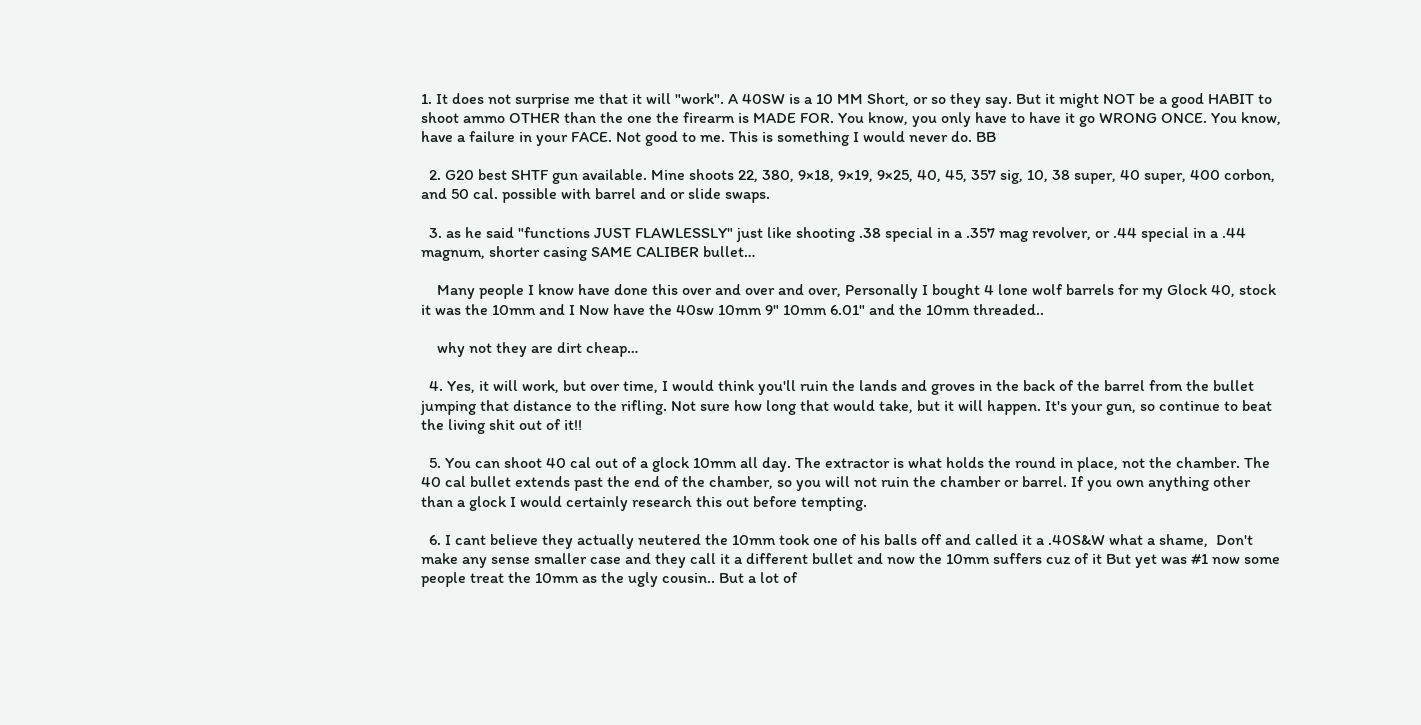1. It does not surprise me that it will "work". A 40SW is a 10 MM Short, or so they say. But it might NOT be a good HABIT to shoot ammo OTHER than the one the firearm is MADE FOR. You know, you only have to have it go WRONG ONCE. You know, have a failure in your FACE. Not good to me. This is something I would never do. BB

  2. G20 best SHTF gun available. Mine shoots 22, 380, 9×18, 9×19, 9×25, 40, 45, 357 sig, 10, 38 super, 40 super, 400 corbon, and 50 cal. possible with barrel and or slide swaps.

  3. as he said "functions JUST FLAWLESSLY" just like shooting .38 special in a .357 mag revolver, or .44 special in a .44 magnum, shorter casing SAME CALIBER bullet…

    Many people I know have done this over and over and over, Personally I bought 4 lone wolf barrels for my Glock 40, stock it was the 10mm and I Now have the 40sw 10mm 9" 10mm 6.01" and the 10mm threaded..

    why not they are dirt cheap…

  4. Yes, it will work, but over time, I would think you'll ruin the lands and groves in the back of the barrel from the bullet jumping that distance to the rifling. Not sure how long that would take, but it will happen. It's your gun, so continue to beat the living shit out of it!!

  5. You can shoot 40 cal out of a glock 10mm all day. The extractor is what holds the round in place, not the chamber. The 40 cal bullet extends past the end of the chamber, so you will not ruin the chamber or barrel. If you own anything other than a glock I would certainly research this out before tempting.

  6. I cant believe they actually neutered the 10mm took one of his balls off and called it a .40S&W what a shame,  Don't make any sense smaller case and they call it a different bullet and now the 10mm suffers cuz of it But yet was #1 now some people treat the 10mm as the ugly cousin.. But a lot of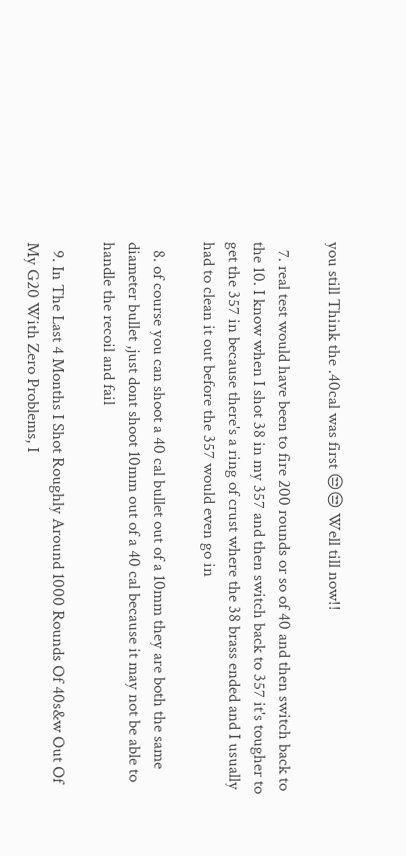you still Think the .40cal was first 😒😒 Well till now!!

  7. real test would have been to fire 200 rounds or so of 40 and then switch back to the 10. I know when I shot 38 in my 357 and then switch back to 357 it's tougher to get the 357 in because there's a ring of crust where the 38 brass ended and I usually had to clean it out before the 357 would even go in

  8. of course you can shoot a 40 cal bullet out of a 10mm they are both the same diameter bullet ,just dont shoot 10mm out of a 40 cal because it may not be able to handle the recoil and fail

  9. In The Last 4 Months I Shot Roughly Around 1000 Rounds Of 40s&w Out Of My G20 With Zero Problems, I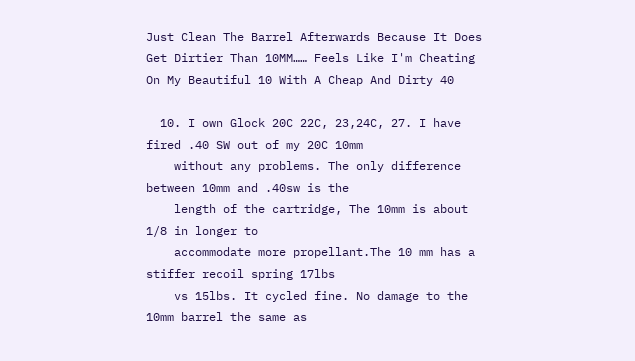Just Clean The Barrel Afterwards Because It Does Get Dirtier Than 10MM…… Feels Like I'm Cheating On My Beautiful 10 With A Cheap And Dirty 40

  10. I own Glock 20C 22C, 23,24C, 27. I have fired .40 SW out of my 20C 10mm
    without any problems. The only difference between 10mm and .40sw is the
    length of the cartridge, The 10mm is about 1/8 in longer to
    accommodate more propellant.The 10 mm has a stiffer recoil spring 17lbs
    vs 15lbs. It cycled fine. No damage to the 10mm barrel the same as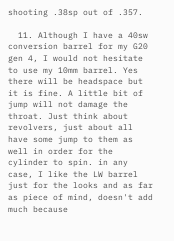shooting .38sp out of .357.

  11. Although I have a 40sw conversion barrel for my G20 gen 4, I would not hesitate to use my 10mm barrel. Yes there will be headspace but it is fine. A little bit of jump will not damage the throat. Just think about revolvers, just about all have some jump to them as well in order for the cylinder to spin. in any case, I like the LW barrel just for the looks and as far as piece of mind, doesn't add much because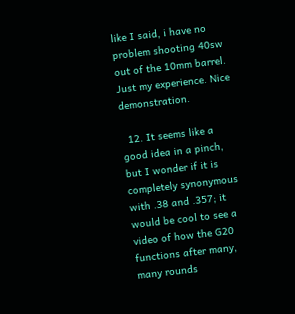like I said, i have no problem shooting 40sw out of the 10mm barrel. Just my experience. Nice demonstration.

  12. It seems like a good idea in a pinch, but I wonder if it is completely synonymous with .38 and .357; it would be cool to see a video of how the G20 functions after many, many rounds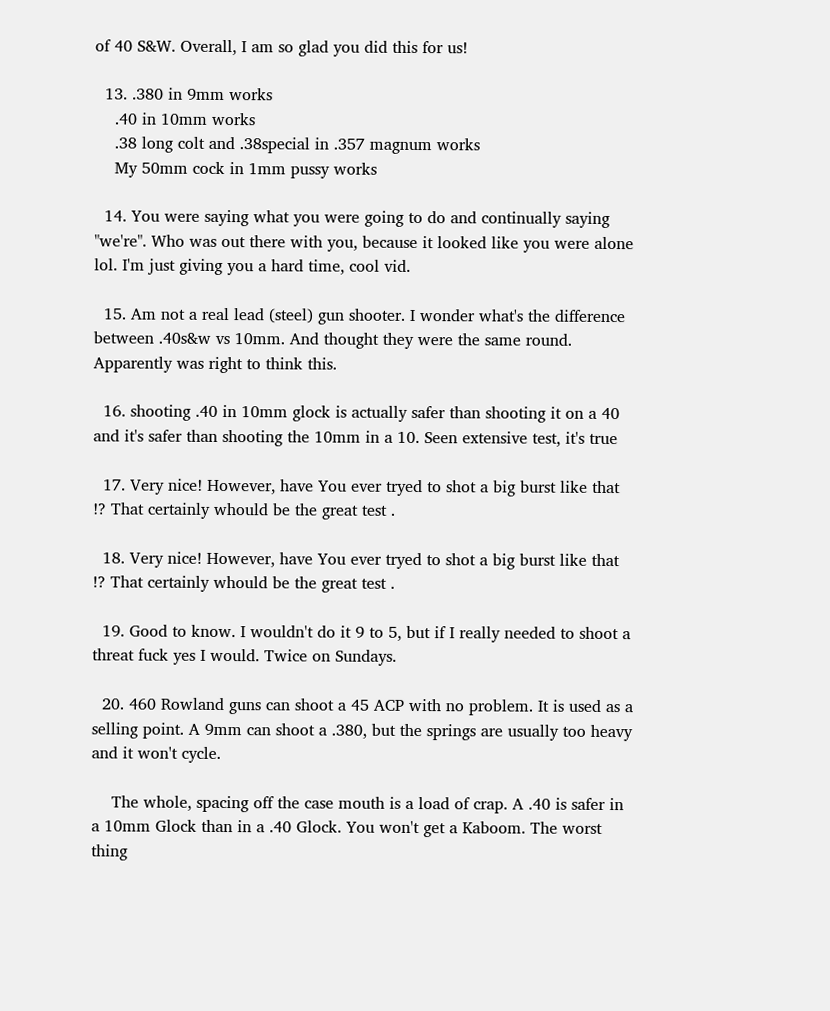of 40 S&W. Overall, I am so glad you did this for us!

  13. .380 in 9mm works
    .40 in 10mm works
    .38 long colt and .38special in .357 magnum works
    My 50mm cock in 1mm pussy works

  14. You were saying what you were going to do and continually saying "we're". Who was out there with you, because it looked like you were alone lol. I'm just giving you a hard time, cool vid.

  15. Am not a real lead (steel) gun shooter. I wonder what's the difference between .40s&w vs 10mm. And thought they were the same round. Apparently was right to think this.

  16. shooting .40 in 10mm glock is actually safer than shooting it on a 40 and it's safer than shooting the 10mm in a 10. Seen extensive test, it's true

  17. Very nice! However, have You ever tryed to shot a big burst like that !? That certainly whould be the great test .

  18. Very nice! However, have You ever tryed to shot a big burst like that !? That certainly whould be the great test .

  19. Good to know. I wouldn't do it 9 to 5, but if I really needed to shoot a threat fuck yes I would. Twice on Sundays.

  20. 460 Rowland guns can shoot a 45 ACP with no problem. It is used as a selling point. A 9mm can shoot a .380, but the springs are usually too heavy and it won't cycle.

    The whole, spacing off the case mouth is a load of crap. A .40 is safer in a 10mm Glock than in a .40 Glock. You won't get a Kaboom. The worst thing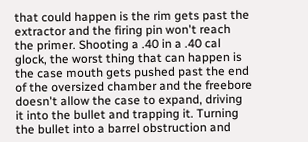that could happen is the rim gets past the extractor and the firing pin won't reach the primer. Shooting a .40 in a .40 cal glock, the worst thing that can happen is the case mouth gets pushed past the end of the oversized chamber and the freebore doesn't allow the case to expand, driving it into the bullet and trapping it. Turning the bullet into a barrel obstruction and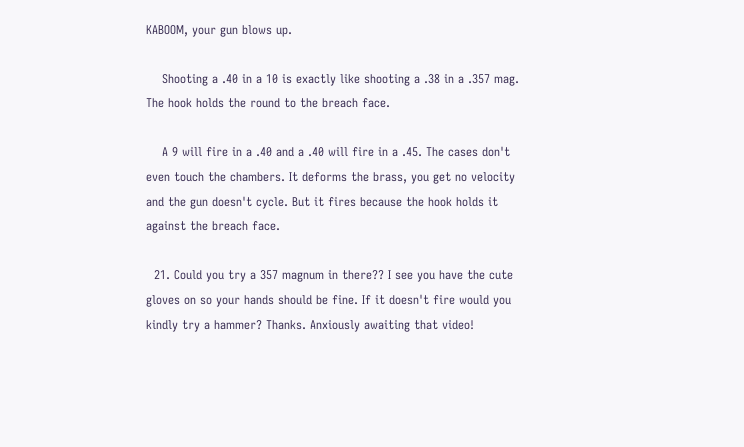KABOOM, your gun blows up.

    Shooting a .40 in a 10 is exactly like shooting a .38 in a .357 mag. The hook holds the round to the breach face.

    A 9 will fire in a .40 and a .40 will fire in a .45. The cases don't even touch the chambers. It deforms the brass, you get no velocity and the gun doesn't cycle. But it fires because the hook holds it against the breach face.

  21. Could you try a 357 magnum in there?? I see you have the cute gloves on so your hands should be fine. If it doesn't fire would you kindly try a hammer? Thanks. Anxiously awaiting that video!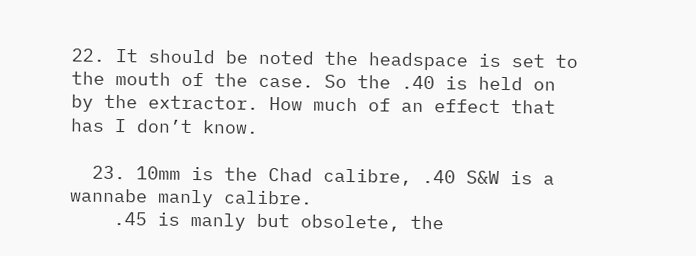22. It should be noted the headspace is set to the mouth of the case. So the .40 is held on by the extractor. How much of an effect that has I don’t know.

  23. 10mm is the Chad calibre, .40 S&W is a wannabe manly calibre.
    .45 is manly but obsolete, the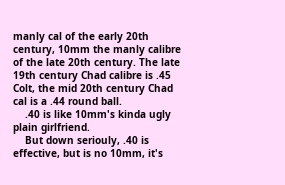manly cal of the early 20th century, 10mm the manly calibre of the late 20th century. The late 19th century Chad calibre is .45 Colt, the mid 20th century Chad cal is a .44 round ball.
    .40 is like 10mm's kinda ugly plain girlfriend.
    But down seriouly, .40 is effective, but is no 10mm, it's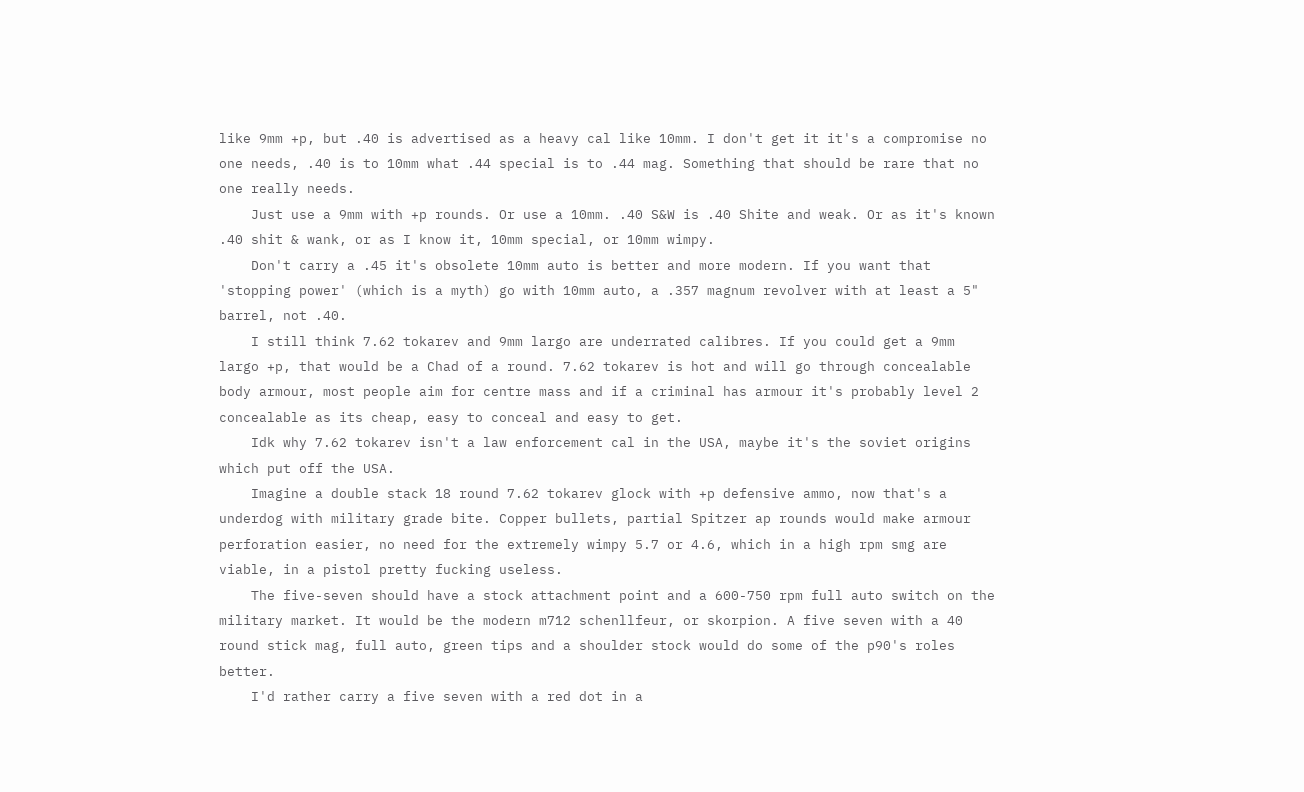like 9mm +p, but .40 is advertised as a heavy cal like 10mm. I don't get it it's a compromise no one needs, .40 is to 10mm what .44 special is to .44 mag. Something that should be rare that no one really needs.
    Just use a 9mm with +p rounds. Or use a 10mm. .40 S&W is .40 Shite and weak. Or as it's known .40 shit & wank, or as I know it, 10mm special, or 10mm wimpy.
    Don't carry a .45 it's obsolete 10mm auto is better and more modern. If you want that 'stopping power' (which is a myth) go with 10mm auto, a .357 magnum revolver with at least a 5" barrel, not .40.
    I still think 7.62 tokarev and 9mm largo are underrated calibres. If you could get a 9mm largo +p, that would be a Chad of a round. 7.62 tokarev is hot and will go through concealable body armour, most people aim for centre mass and if a criminal has armour it's probably level 2 concealable as its cheap, easy to conceal and easy to get.
    Idk why 7.62 tokarev isn't a law enforcement cal in the USA, maybe it's the soviet origins which put off the USA.
    Imagine a double stack 18 round 7.62 tokarev glock with +p defensive ammo, now that's a underdog with military grade bite. Copper bullets, partial Spitzer ap rounds would make armour perforation easier, no need for the extremely wimpy 5.7 or 4.6, which in a high rpm smg are viable, in a pistol pretty fucking useless.
    The five-seven should have a stock attachment point and a 600-750 rpm full auto switch on the military market. It would be the modern m712 schenllfeur, or skorpion. A five seven with a 40 round stick mag, full auto, green tips and a shoulder stock would do some of the p90's roles better.
    I'd rather carry a five seven with a red dot in a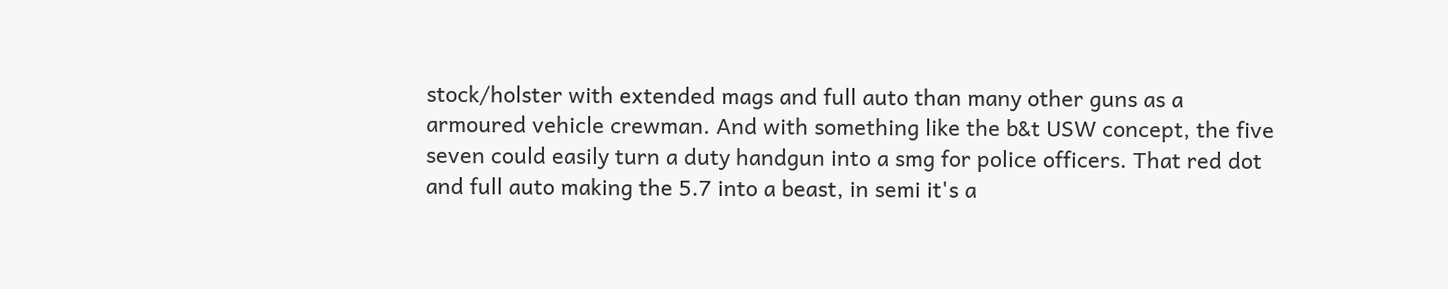stock/holster with extended mags and full auto than many other guns as a armoured vehicle crewman. And with something like the b&t USW concept, the five seven could easily turn a duty handgun into a smg for police officers. That red dot and full auto making the 5.7 into a beast, in semi it's a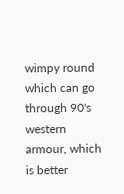wimpy round which can go through 90's western armour, which is better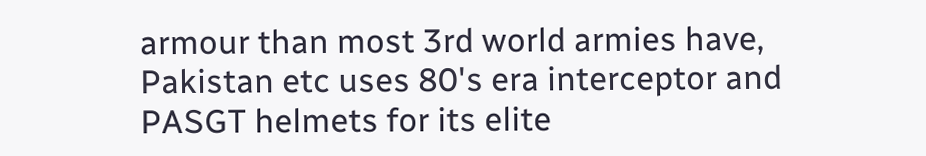armour than most 3rd world armies have, Pakistan etc uses 80's era interceptor and PASGT helmets for its elite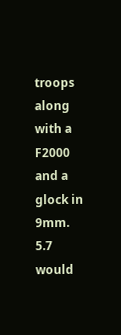troops along with a F2000 and a glock in 9mm. 5.7 would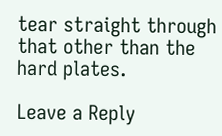tear straight through that other than the hard plates.

Leave a Reply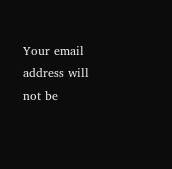Your email address will not be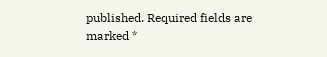published. Required fields are marked *